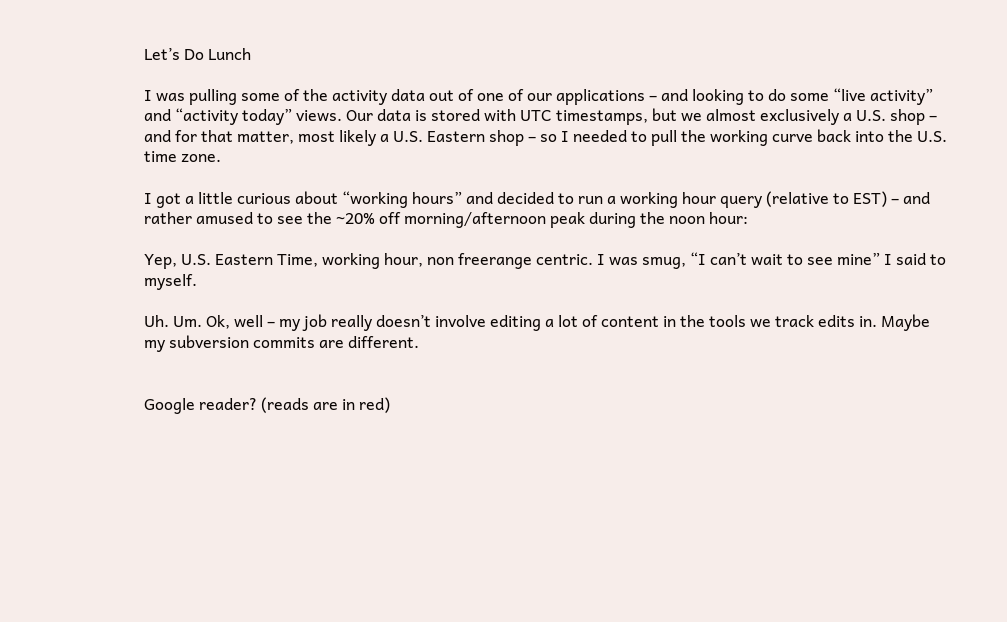Let’s Do Lunch

I was pulling some of the activity data out of one of our applications – and looking to do some “live activity” and “activity today” views. Our data is stored with UTC timestamps, but we almost exclusively a U.S. shop – and for that matter, most likely a U.S. Eastern shop – so I needed to pull the working curve back into the U.S. time zone.

I got a little curious about “working hours” and decided to run a working hour query (relative to EST) – and rather amused to see the ~20% off morning/afternoon peak during the noon hour:

Yep, U.S. Eastern Time, working hour, non freerange centric. I was smug, “I can’t wait to see mine” I said to myself.

Uh. Um. Ok, well – my job really doesn’t involve editing a lot of content in the tools we track edits in. Maybe my subversion commits are different.


Google reader? (reads are in red)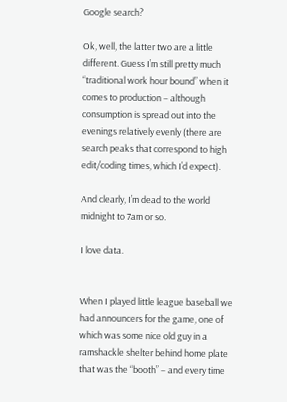Google search?

Ok, well, the latter two are a little different. Guess I’m still pretty much “traditional work hour bound” when it comes to production – although consumption is spread out into the evenings relatively evenly (there are search peaks that correspond to high edit/coding times, which I’d expect).

And clearly, I’m dead to the world midnight to 7am or so.

I love data.


When I played little league baseball we had announcers for the game, one of which was some nice old guy in a ramshackle shelter behind home plate that was the “booth” – and every time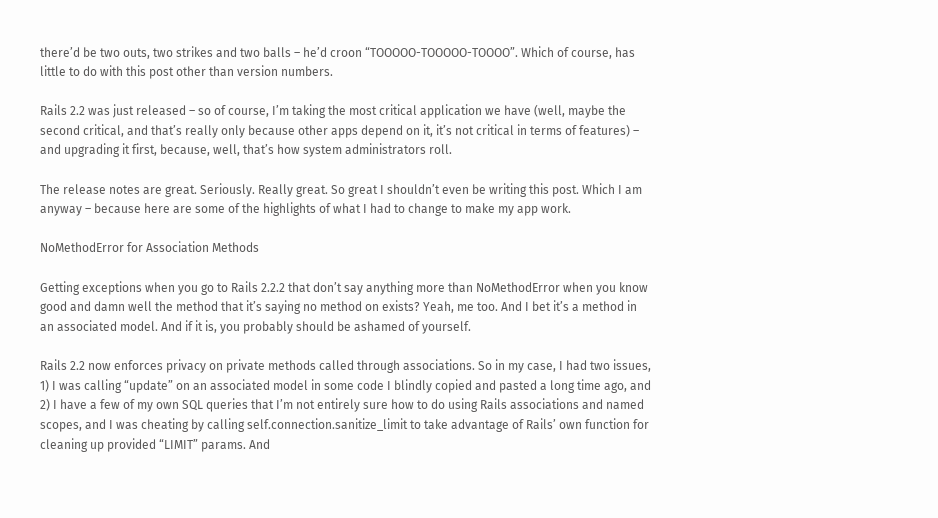there’d be two outs, two strikes and two balls – he’d croon “TOOOOO-TOOOOO-TOOOO”. Which of course, has little to do with this post other than version numbers.

Rails 2.2 was just released – so of course, I’m taking the most critical application we have (well, maybe the second critical, and that’s really only because other apps depend on it, it’s not critical in terms of features) – and upgrading it first, because, well, that’s how system administrators roll.

The release notes are great. Seriously. Really great. So great I shouldn’t even be writing this post. Which I am anyway – because here are some of the highlights of what I had to change to make my app work.

NoMethodError for Association Methods

Getting exceptions when you go to Rails 2.2.2 that don’t say anything more than NoMethodError when you know good and damn well the method that it’s saying no method on exists? Yeah, me too. And I bet it’s a method in an associated model. And if it is, you probably should be ashamed of yourself.

Rails 2.2 now enforces privacy on private methods called through associations. So in my case, I had two issues, 1) I was calling “update” on an associated model in some code I blindly copied and pasted a long time ago, and 2) I have a few of my own SQL queries that I’m not entirely sure how to do using Rails associations and named scopes, and I was cheating by calling self.connection.sanitize_limit to take advantage of Rails’ own function for cleaning up provided “LIMIT” params. And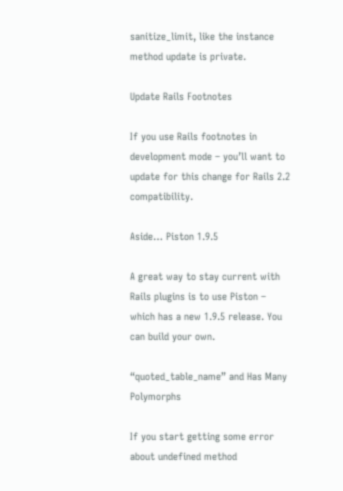sanitize_limit, like the instance method update is private.

Update Rails Footnotes

If you use Rails footnotes in development mode – you’ll want to update for this change for Rails 2.2 compatibility.

Aside… Piston 1.9.5

A great way to stay current with Rails plugins is to use Piston – which has a new 1.9.5 release. You can build your own.

“quoted_table_name” and Has Many Polymorphs

If you start getting some error about undefined method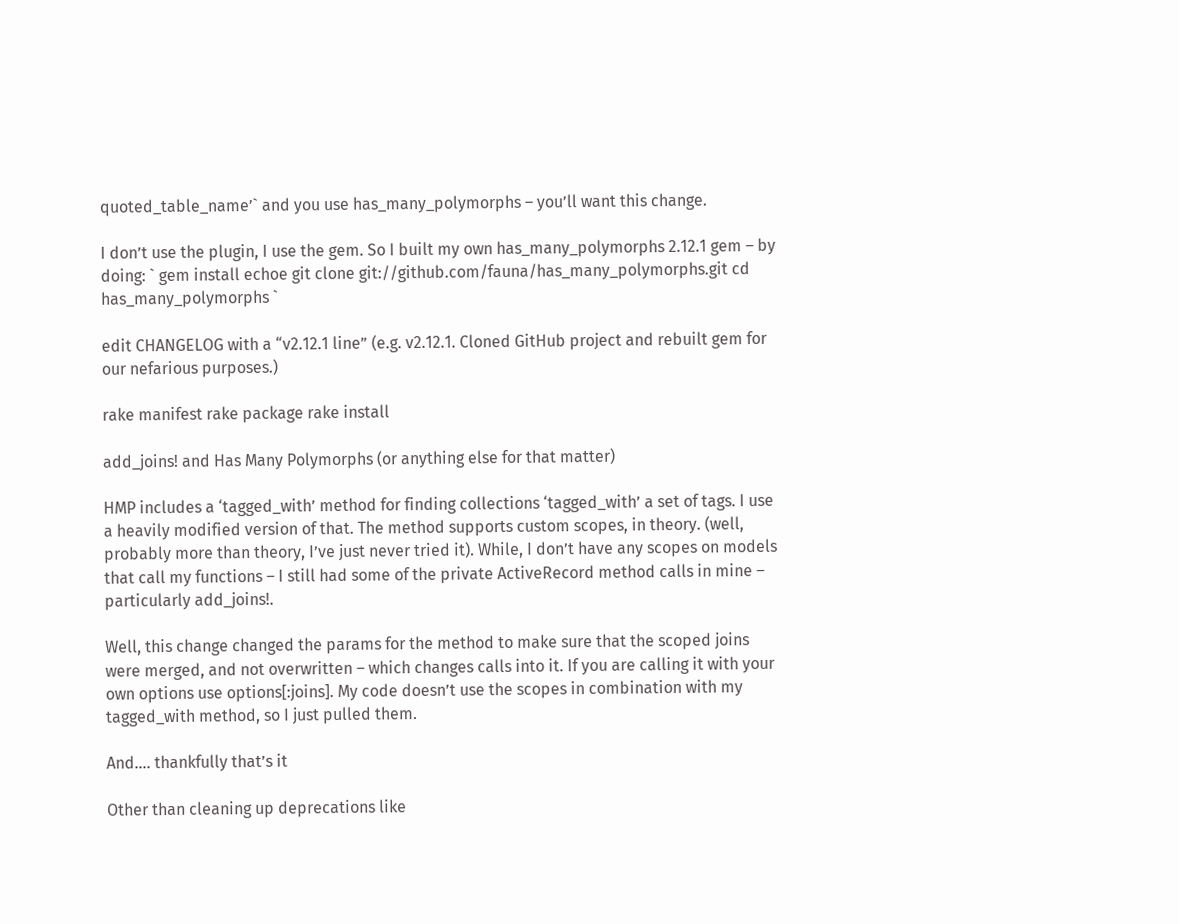quoted_table_name’` and you use has_many_polymorphs – you’ll want this change.

I don’t use the plugin, I use the gem. So I built my own has_many_polymorphs 2.12.1 gem – by doing: ` gem install echoe git clone git://github.com/fauna/has_many_polymorphs.git cd has_many_polymorphs `

edit CHANGELOG with a “v2.12.1 line” (e.g. v2.12.1. Cloned GitHub project and rebuilt gem for our nefarious purposes.)

rake manifest rake package rake install

add_joins! and Has Many Polymorphs (or anything else for that matter)

HMP includes a ‘tagged_with’ method for finding collections ‘tagged_with’ a set of tags. I use a heavily modified version of that. The method supports custom scopes, in theory. (well, probably more than theory, I’ve just never tried it). While, I don’t have any scopes on models that call my functions – I still had some of the private ActiveRecord method calls in mine – particularly add_joins!.

Well, this change changed the params for the method to make sure that the scoped joins were merged, and not overwritten – which changes calls into it. If you are calling it with your own options use options[:joins]. My code doesn’t use the scopes in combination with my tagged_with method, so I just pulled them.

And…. thankfully that’s it

Other than cleaning up deprecations like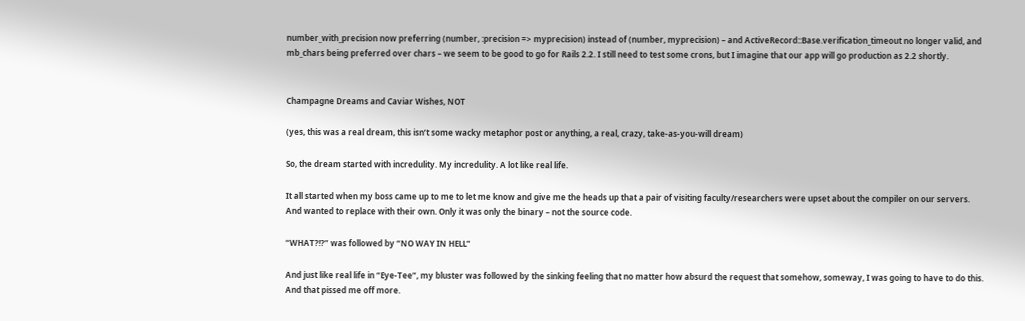number_with_precision now preferring (number, :precision => myprecision) instead of (number, myprecision) – and ActiveRecord::Base.verification_timeout no longer valid, and mb_chars being preferred over chars – we seem to be good to go for Rails 2.2. I still need to test some crons, but I imagine that our app will go production as 2.2 shortly.


Champagne Dreams and Caviar Wishes, NOT

(yes, this was a real dream, this isn’t some wacky metaphor post or anything, a real, crazy, take-as-you-will dream)

So, the dream started with incredulity. My incredulity. A lot like real life.

It all started when my boss came up to me to let me know and give me the heads up that a pair of visiting faculty/researchers were upset about the compiler on our servers. And wanted to replace with their own. Only it was only the binary – not the source code.

“WHAT?!?” was followed by “NO WAY IN HELL”

And just like real life in “Eye-Tee”, my bluster was followed by the sinking feeling that no matter how absurd the request that somehow, someway, I was going to have to do this. And that pissed me off more.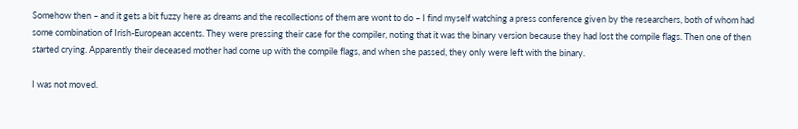Somehow then – and it gets a bit fuzzy here as dreams and the recollections of them are wont to do – I find myself watching a press conference given by the researchers, both of whom had some combination of Irish-European accents. They were pressing their case for the compiler, noting that it was the binary version because they had lost the compile flags. Then one of then started crying. Apparently their deceased mother had come up with the compile flags, and when she passed, they only were left with the binary.

I was not moved.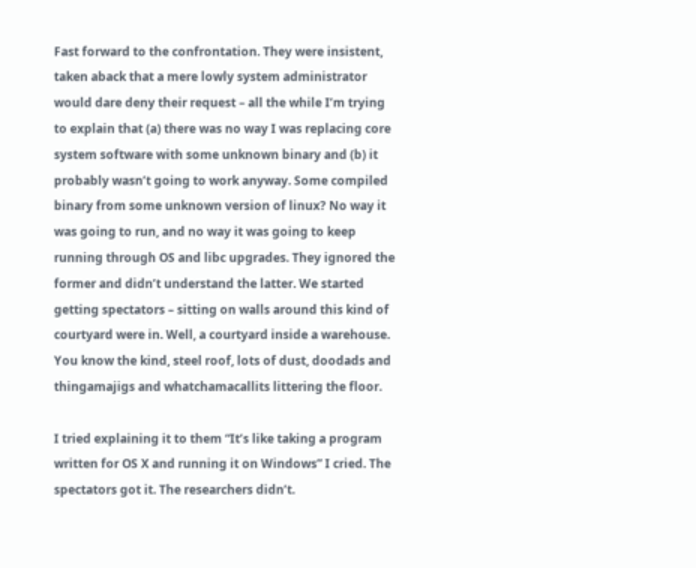Fast forward to the confrontation. They were insistent, taken aback that a mere lowly system administrator would dare deny their request – all the while I’m trying to explain that (a) there was no way I was replacing core system software with some unknown binary and (b) it probably wasn’t going to work anyway. Some compiled binary from some unknown version of linux? No way it was going to run, and no way it was going to keep running through OS and libc upgrades. They ignored the former and didn’t understand the latter. We started getting spectators – sitting on walls around this kind of courtyard were in. Well, a courtyard inside a warehouse. You know the kind, steel roof, lots of dust, doodads and thingamajigs and whatchamacallits littering the floor.

I tried explaining it to them “It’s like taking a program written for OS X and running it on Windows” I cried. The spectators got it. The researchers didn’t.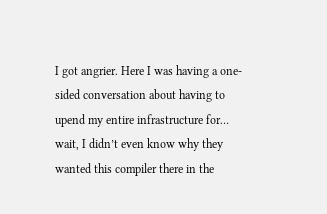I got angrier. Here I was having a one-sided conversation about having to upend my entire infrastructure for… wait, I didn’t even know why they wanted this compiler there in the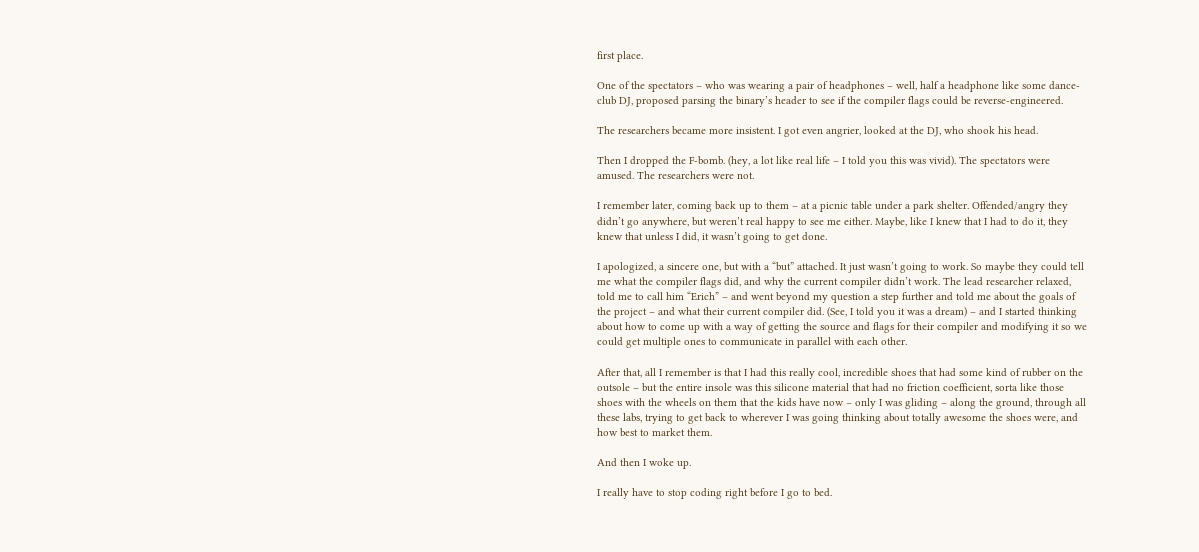first place.

One of the spectators – who was wearing a pair of headphones – well, half a headphone like some dance-club DJ, proposed parsing the binary’s header to see if the compiler flags could be reverse-engineered.

The researchers became more insistent. I got even angrier, looked at the DJ, who shook his head.

Then I dropped the F-bomb. (hey, a lot like real life – I told you this was vivid). The spectators were amused. The researchers were not.

I remember later, coming back up to them – at a picnic table under a park shelter. Offended/angry they didn’t go anywhere, but weren’t real happy to see me either. Maybe, like I knew that I had to do it, they knew that unless I did, it wasn’t going to get done.

I apologized, a sincere one, but with a “but” attached. It just wasn’t going to work. So maybe they could tell me what the compiler flags did, and why the current compiler didn’t work. The lead researcher relaxed, told me to call him “Erich” – and went beyond my question a step further and told me about the goals of the project – and what their current compiler did. (See, I told you it was a dream) – and I started thinking about how to come up with a way of getting the source and flags for their compiler and modifying it so we could get multiple ones to communicate in parallel with each other.

After that, all I remember is that I had this really cool, incredible shoes that had some kind of rubber on the outsole – but the entire insole was this silicone material that had no friction coefficient, sorta like those shoes with the wheels on them that the kids have now – only I was gliding – along the ground, through all these labs, trying to get back to wherever I was going thinking about totally awesome the shoes were, and how best to market them.

And then I woke up.

I really have to stop coding right before I go to bed.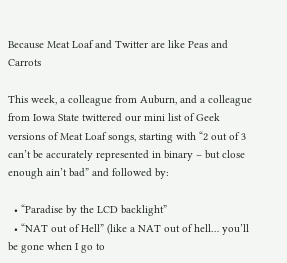Because Meat Loaf and Twitter are like Peas and Carrots

This week, a colleague from Auburn, and a colleague from Iowa State twittered our mini list of Geek versions of Meat Loaf songs, starting with “2 out of 3 can’t be accurately represented in binary – but close enough ain’t bad” and followed by:

  • “Paradise by the LCD backlight”
  • “NAT out of Hell” (like a NAT out of hell… you’ll be gone when I go to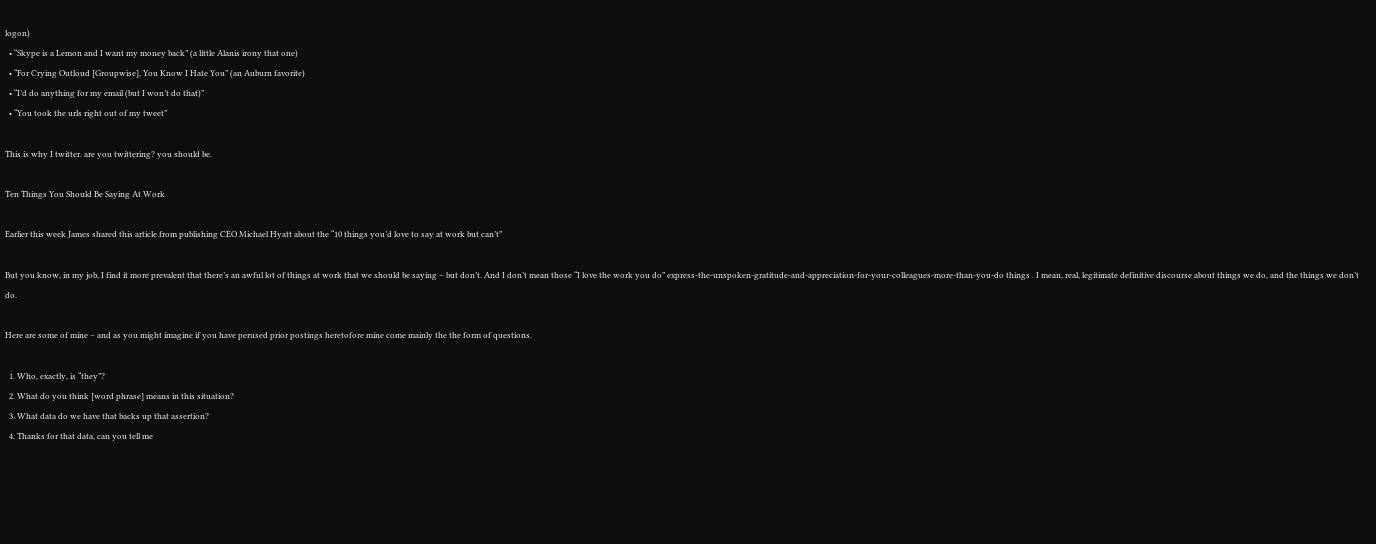logon)
  • “Skype is a Lemon and I want my money back” (a little Alanis irony that one)
  • “For Crying Outloud [Groupwise], You Know I Hate You” (an Auburn favorite)
  • “I’d do anything for my email (but I won’t do that)”
  • “You took the urls right out of my tweet”

This is why I twitter. are you twittering? you should be.

Ten Things You Should Be Saying At Work

Earlier this week James shared this article from publishing CEO Michael Hyatt about the “10 things you’d love to say at work but can’t”

But you know, in my job, I find it more prevalent that there’s an awful lot of things at work that we should be saying – but don’t. And I don’t mean those “I love the work you do” express-the-unspoken-gratitude-and-appreciation-for-your-colleagues-more-than-you-do things . I mean, real, legitimate definitive discourse about things we do, and the things we don’t do.

Here are some of mine – and as you might imagine if you have perused prior postings heretofore mine come mainly the the form of questions.

  1. Who, exactly, is “they”?
  2. What do you think [word phrase] means in this situation?
  3. What data do we have that backs up that assertion?
  4. Thanks for that data, can you tell me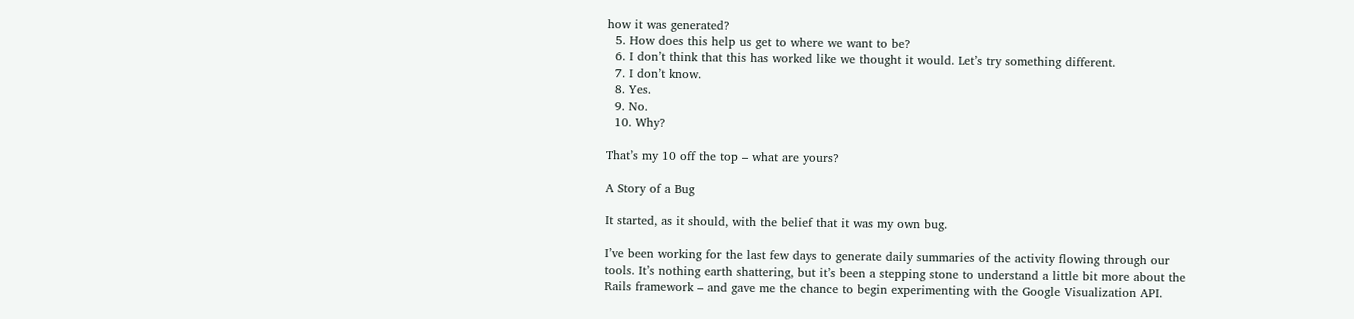how it was generated?
  5. How does this help us get to where we want to be?
  6. I don’t think that this has worked like we thought it would. Let’s try something different.
  7. I don’t know.
  8. Yes.
  9. No.
  10. Why?

That’s my 10 off the top – what are yours?

A Story of a Bug

It started, as it should, with the belief that it was my own bug.

I’ve been working for the last few days to generate daily summaries of the activity flowing through our tools. It’s nothing earth shattering, but it’s been a stepping stone to understand a little bit more about the Rails framework – and gave me the chance to begin experimenting with the Google Visualization API.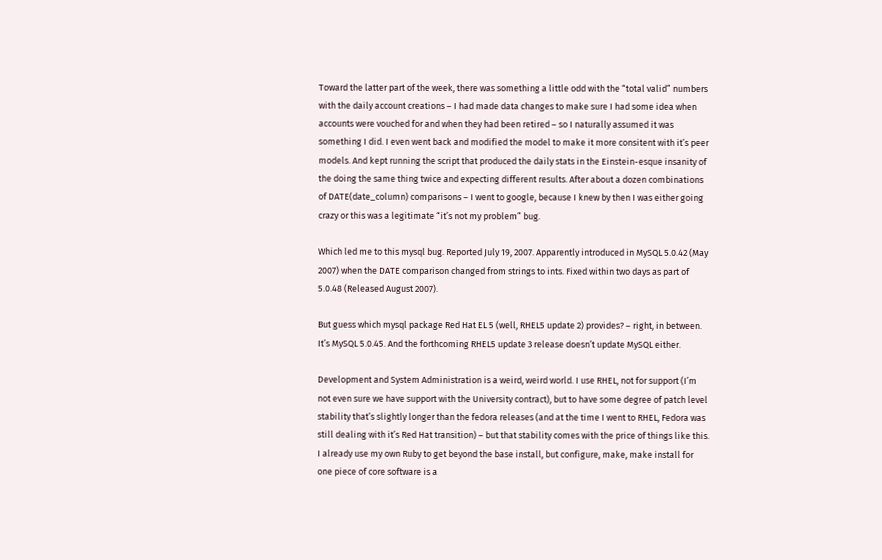Toward the latter part of the week, there was something a little odd with the “total valid” numbers with the daily account creations – I had made data changes to make sure I had some idea when accounts were vouched for and when they had been retired – so I naturally assumed it was something I did. I even went back and modified the model to make it more consitent with it’s peer models. And kept running the script that produced the daily stats in the Einstein-esque insanity of the doing the same thing twice and expecting different results. After about a dozen combinations of DATE(date_column) comparisons – I went to google, because I knew by then I was either going crazy or this was a legitimate “it’s not my problem” bug.

Which led me to this mysql bug. Reported July 19, 2007. Apparently introduced in MySQL 5.0.42 (May 2007) when the DATE comparison changed from strings to ints. Fixed within two days as part of 5.0.48 (Released August 2007).

But guess which mysql package Red Hat EL 5 (well, RHEL5 update 2) provides? – right, in between. It’s MySQL 5.0.45. And the forthcoming RHEL5 update 3 release doesn’t update MySQL either.

Development and System Administration is a weird, weird world. I use RHEL, not for support (I’m not even sure we have support with the University contract), but to have some degree of patch level stability that’s slightly longer than the fedora releases (and at the time I went to RHEL, Fedora was still dealing with it’s Red Hat transition) – but that stability comes with the price of things like this. I already use my own Ruby to get beyond the base install, but configure, make, make install for one piece of core software is a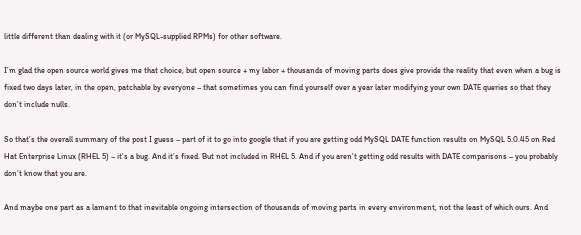little different than dealing with it (or MySQL-supplied RPMs) for other software.

I’m glad the open source world gives me that choice, but open source + my labor + thousands of moving parts does give provide the reality that even when a bug is fixed two days later, in the open, patchable by everyone – that sometimes you can find yourself over a year later modifying your own DATE queries so that they don’t include nulls.

So that’s the overall summary of the post I guess – part of it to go into google that if you are getting odd MySQL DATE function results on MySQL 5.0.45 on Red Hat Enterprise Linux (RHEL 5) – it’s a bug. And it’s fixed. But not included in RHEL 5. And if you aren’t getting odd results with DATE comparisons – you probably don’t know that you are.

And maybe one part as a lament to that inevitable ongoing intersection of thousands of moving parts in every environment, not the least of which ours. And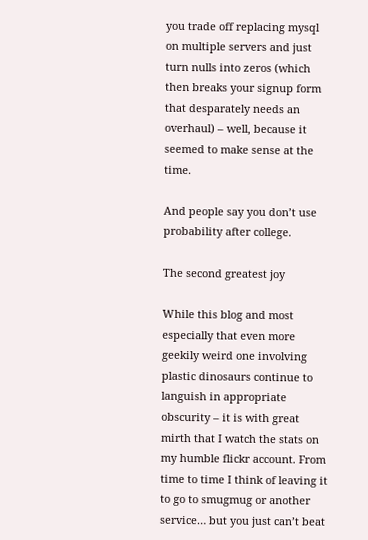you trade off replacing mysql on multiple servers and just turn nulls into zeros (which then breaks your signup form that desparately needs an overhaul) – well, because it seemed to make sense at the time.

And people say you don’t use probability after college.

The second greatest joy

While this blog and most especially that even more geekily weird one involving plastic dinosaurs continue to languish in appropriate obscurity – it is with great mirth that I watch the stats on my humble flickr account. From time to time I think of leaving it to go to smugmug or another service… but you just can’t beat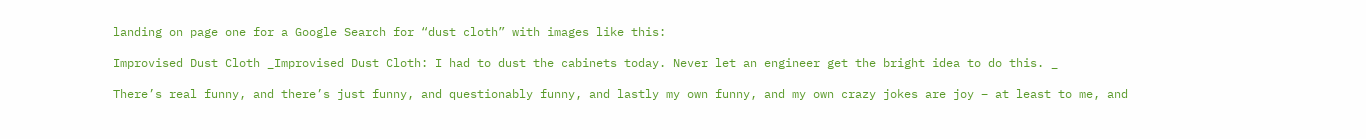landing on page one for a Google Search for “dust cloth” with images like this:

Improvised Dust Cloth _Improvised Dust Cloth: I had to dust the cabinets today. Never let an engineer get the bright idea to do this. _

There’s real funny, and there’s just funny, and questionably funny, and lastly my own funny, and my own crazy jokes are joy – at least to me, and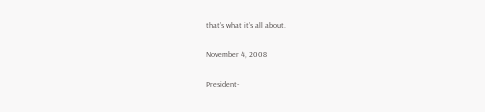that’s what it’s all about.

November 4, 2008

President-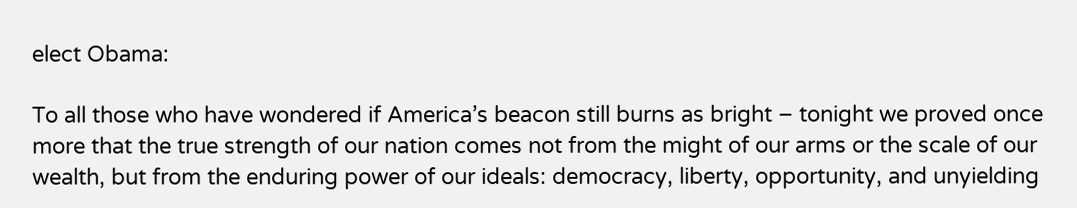elect Obama:

To all those who have wondered if America’s beacon still burns as bright – tonight we proved once more that the true strength of our nation comes not from the might of our arms or the scale of our wealth, but from the enduring power of our ideals: democracy, liberty, opportunity, and unyielding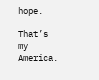hope.

That’s my America.